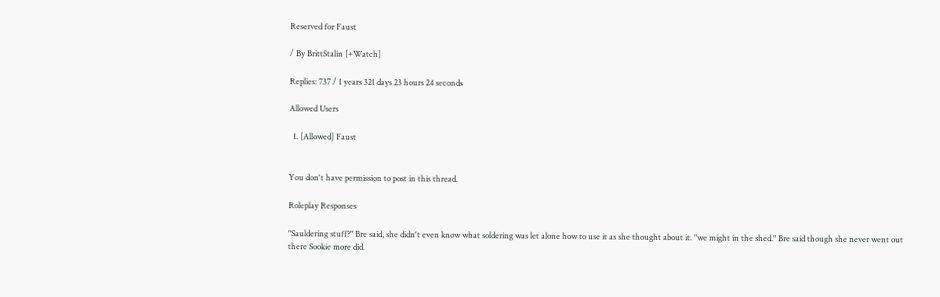Reserved for Faust

/ By BrittStalin [+Watch]

Replies: 737 / 1 years 321 days 23 hours 24 seconds

Allowed Users

  1. [Allowed] Faust


You don't have permission to post in this thread.

Roleplay Responses

"Sauldering stuff?" Bre said, she didn't even know what soldering was let alone how to use it as she thought about it. "we might in the shed." Bre said though she never went out there Sookie more did.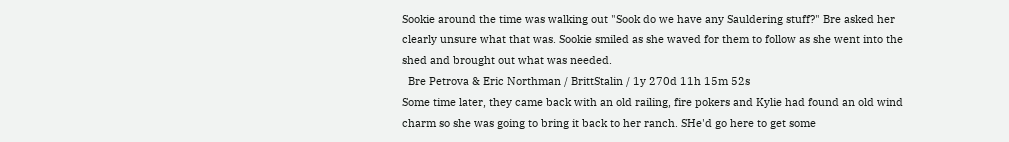Sookie around the time was walking out "Sook do we have any Sauldering stuff?" Bre asked her clearly unsure what that was. Sookie smiled as she waved for them to follow as she went into the shed and brought out what was needed.
  Bre Petrova & Eric Northman / BrittStalin / 1y 270d 11h 15m 52s
Some time later, they came back with an old railing, fire pokers and Kylie had found an old wind charm so she was going to bring it back to her ranch. SHe'd go here to get some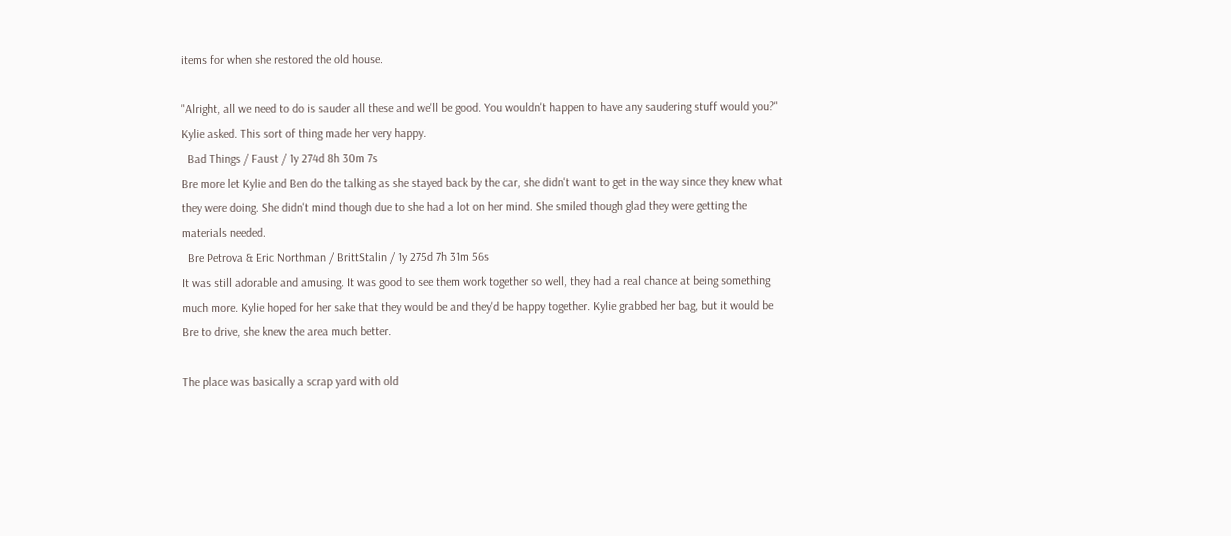items for when she restored the old house.

"Alright, all we need to do is sauder all these and we'll be good. You wouldn't happen to have any saudering stuff would you?" Kylie asked. This sort of thing made her very happy.
  Bad Things / Faust / 1y 274d 8h 30m 7s
Bre more let Kylie and Ben do the talking as she stayed back by the car, she didn't want to get in the way since they knew what they were doing. She didn't mind though due to she had a lot on her mind. She smiled though glad they were getting the materials needed.
  Bre Petrova & Eric Northman / BrittStalin / 1y 275d 7h 31m 56s
It was still adorable and amusing. It was good to see them work together so well, they had a real chance at being something much more. Kylie hoped for her sake that they would be and they'd be happy together. Kylie grabbed her bag, but it would be Bre to drive, she knew the area much better.

The place was basically a scrap yard with old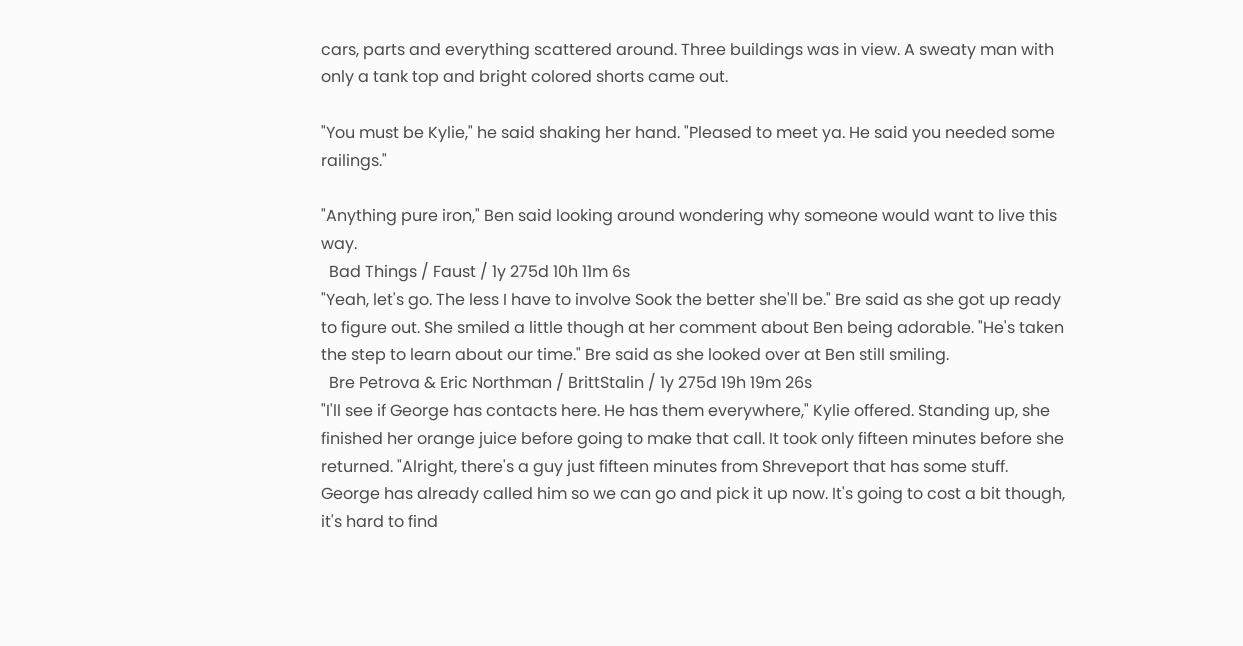cars, parts and everything scattered around. Three buildings was in view. A sweaty man with only a tank top and bright colored shorts came out.

"You must be Kylie," he said shaking her hand. "Pleased to meet ya. He said you needed some railings."

"Anything pure iron," Ben said looking around wondering why someone would want to live this way.
  Bad Things / Faust / 1y 275d 10h 11m 6s
"Yeah, let's go. The less I have to involve Sook the better she'll be." Bre said as she got up ready to figure out. She smiled a little though at her comment about Ben being adorable. "He's taken the step to learn about our time." Bre said as she looked over at Ben still smiling.
  Bre Petrova & Eric Northman / BrittStalin / 1y 275d 19h 19m 26s
"I'll see if George has contacts here. He has them everywhere," Kylie offered. Standing up, she finished her orange juice before going to make that call. It took only fifteen minutes before she returned. "Alright, there's a guy just fifteen minutes from Shreveport that has some stuff. George has already called him so we can go and pick it up now. It's going to cost a bit though, it's hard to find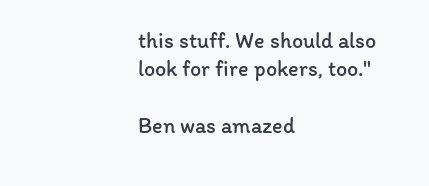this stuff. We should also look for fire pokers, too."

Ben was amazed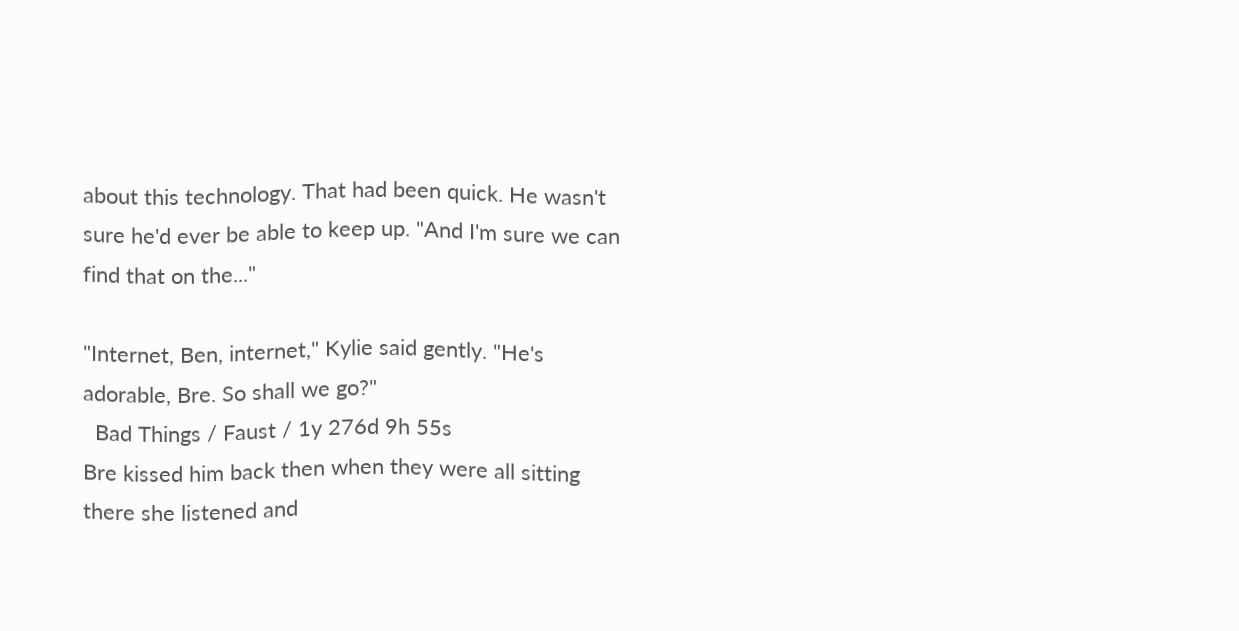about this technology. That had been quick. He wasn't sure he'd ever be able to keep up. "And I'm sure we can find that on the..."

"Internet, Ben, internet," Kylie said gently. "He's adorable, Bre. So shall we go?"
  Bad Things / Faust / 1y 276d 9h 55s
Bre kissed him back then when they were all sitting there she listened and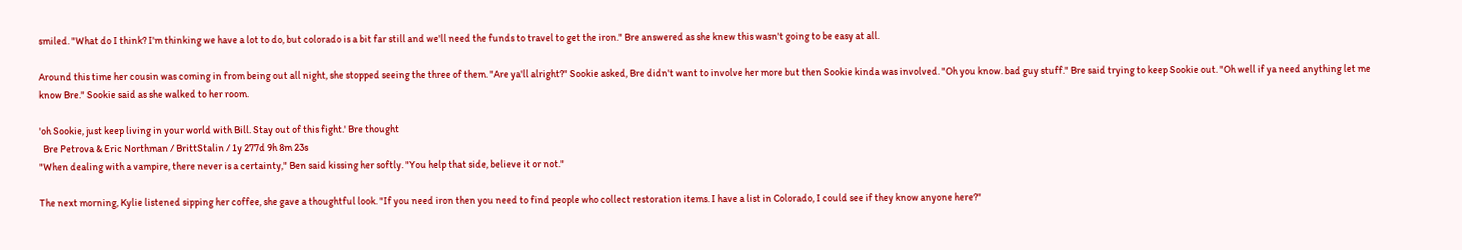smiled. "What do I think? I'm thinking we have a lot to do, but colorado is a bit far still and we'll need the funds to travel to get the iron." Bre answered as she knew this wasn't going to be easy at all.

Around this time her cousin was coming in from being out all night, she stopped seeing the three of them. "Are ya'll alright?" Sookie asked, Bre didn't want to involve her more but then Sookie kinda was involved. "Oh you know. bad guy stuff." Bre said trying to keep Sookie out. "Oh well if ya need anything let me know Bre." Sookie said as she walked to her room.

'oh Sookie, just keep living in your world with Bill. Stay out of this fight.' Bre thought
  Bre Petrova & Eric Northman / BrittStalin / 1y 277d 9h 8m 23s
"When dealing with a vampire, there never is a certainty," Ben said kissing her softly. "You help that side, believe it or not."

The next morning, Kylie listened sipping her coffee, she gave a thoughtful look. "If you need iron then you need to find people who collect restoration items. I have a list in Colorado, I could see if they know anyone here?"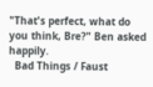"That's perfect, what do you think, Bre?" Ben asked happily.
  Bad Things / Faust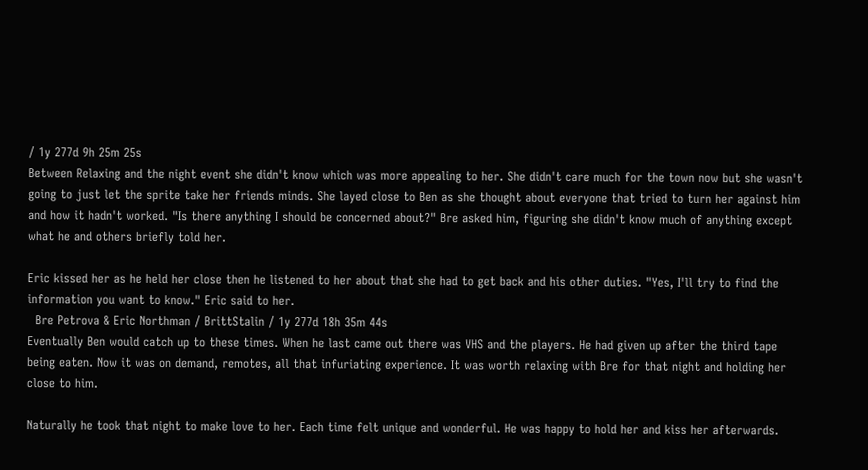/ 1y 277d 9h 25m 25s
Between Relaxing and the night event she didn't know which was more appealing to her. She didn't care much for the town now but she wasn't going to just let the sprite take her friends minds. She layed close to Ben as she thought about everyone that tried to turn her against him and how it hadn't worked. "Is there anything I should be concerned about?" Bre asked him, figuring she didn't know much of anything except what he and others briefly told her.

Eric kissed her as he held her close then he listened to her about that she had to get back and his other duties. "Yes, I'll try to find the information you want to know." Eric said to her.
  Bre Petrova & Eric Northman / BrittStalin / 1y 277d 18h 35m 44s
Eventually Ben would catch up to these times. When he last came out there was VHS and the players. He had given up after the third tape being eaten. Now it was on demand, remotes, all that infuriating experience. It was worth relaxing with Bre for that night and holding her close to him.

Naturally he took that night to make love to her. Each time felt unique and wonderful. He was happy to hold her and kiss her afterwards.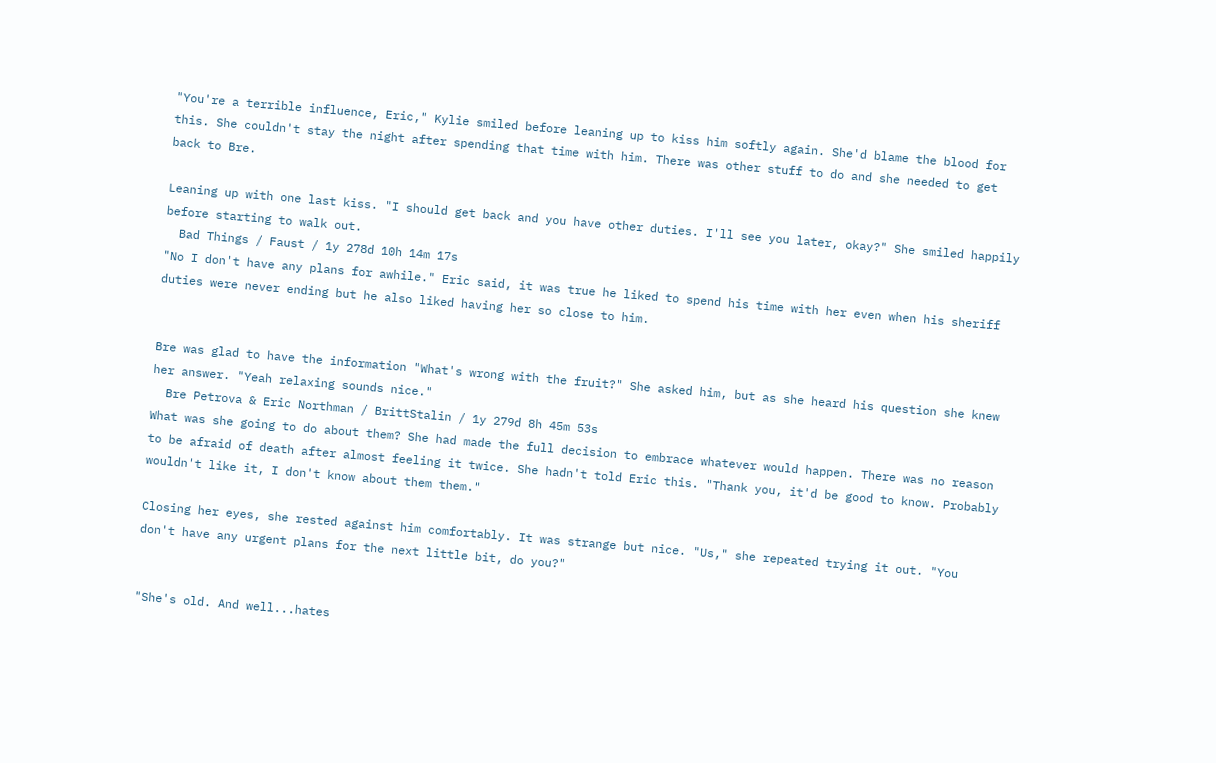"You're a terrible influence, Eric," Kylie smiled before leaning up to kiss him softly again. She'd blame the blood for this. She couldn't stay the night after spending that time with him. There was other stuff to do and she needed to get back to Bre.

Leaning up with one last kiss. "I should get back and you have other duties. I'll see you later, okay?" She smiled happily before starting to walk out.
  Bad Things / Faust / 1y 278d 10h 14m 17s
"No I don't have any plans for awhile." Eric said, it was true he liked to spend his time with her even when his sheriff duties were never ending but he also liked having her so close to him.


Bre was glad to have the information "What's wrong with the fruit?" She asked him, but as she heard his question she knew her answer. "Yeah relaxing sounds nice."
  Bre Petrova & Eric Northman / BrittStalin / 1y 279d 8h 45m 53s
What was she going to do about them? She had made the full decision to embrace whatever would happen. There was no reason to be afraid of death after almost feeling it twice. She hadn't told Eric this. "Thank you, it'd be good to know. Probably wouldn't like it, I don't know about them them."

Closing her eyes, she rested against him comfortably. It was strange but nice. "Us," she repeated trying it out. "You don't have any urgent plans for the next little bit, do you?"


"She's old. And well...hates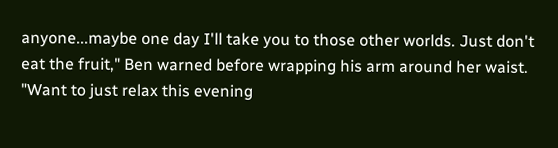anyone...maybe one day I'll take you to those other worlds. Just don't eat the fruit," Ben warned before wrapping his arm around her waist. "Want to just relax this evening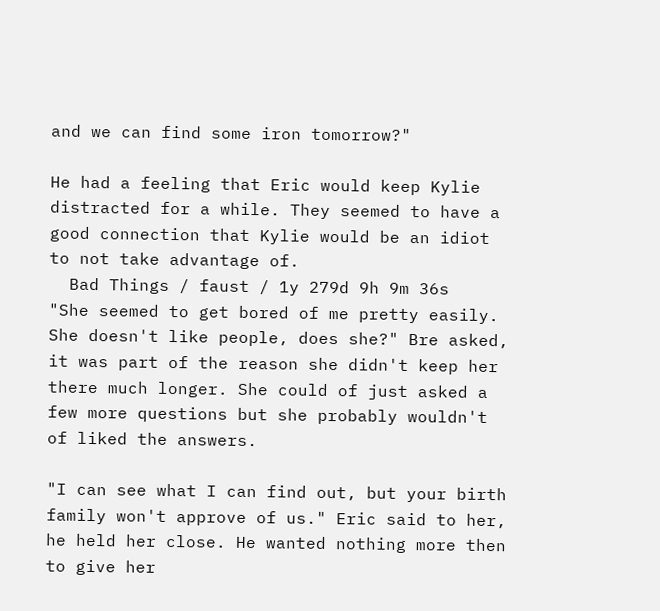and we can find some iron tomorrow?"

He had a feeling that Eric would keep Kylie distracted for a while. They seemed to have a good connection that Kylie would be an idiot to not take advantage of.
  Bad Things / faust / 1y 279d 9h 9m 36s
"She seemed to get bored of me pretty easily. She doesn't like people, does she?" Bre asked, it was part of the reason she didn't keep her there much longer. She could of just asked a few more questions but she probably wouldn't of liked the answers.

"I can see what I can find out, but your birth family won't approve of us." Eric said to her, he held her close. He wanted nothing more then to give her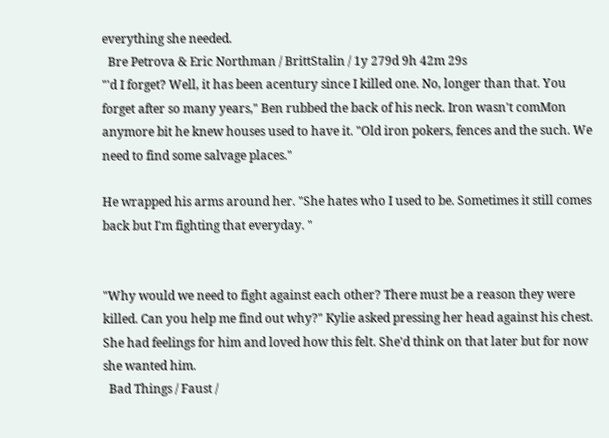everything she needed.
  Bre Petrova & Eric Northman / BrittStalin / 1y 279d 9h 42m 29s
"'d I forget? Well, it has been acentury since I killed one. No, longer than that. You forget after so many years," Ben rubbed the back of his neck. Iron wasn't comMon anymore bit he knew houses used to have it. "Old iron pokers, fences and the such. We need to find some salvage places."

He wrapped his arms around her. "She hates who I used to be. Sometimes it still comes back but I'm fighting that everyday. "


"Why would we need to fight against each other? There must be a reason they were killed. Can you help me find out why?" Kylie asked pressing her head against his chest. She had feelings for him and loved how this felt. She'd think on that later but for now she wanted him.
  Bad Things / Faust /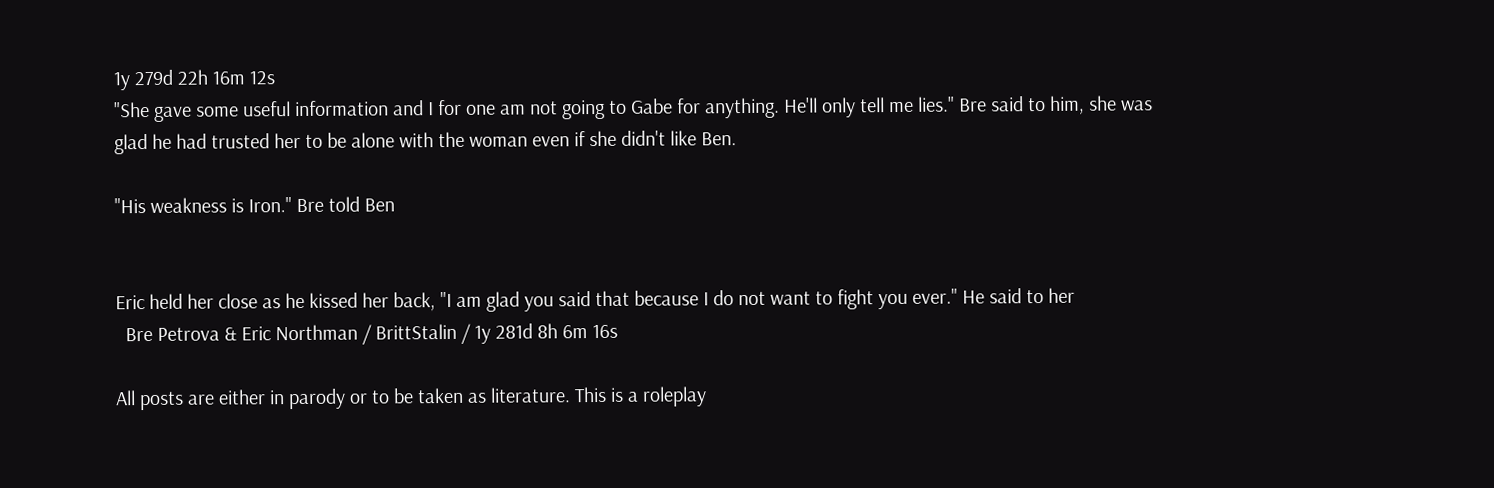1y 279d 22h 16m 12s
"She gave some useful information and I for one am not going to Gabe for anything. He'll only tell me lies." Bre said to him, she was glad he had trusted her to be alone with the woman even if she didn't like Ben.

"His weakness is Iron." Bre told Ben


Eric held her close as he kissed her back, "I am glad you said that because I do not want to fight you ever." He said to her
  Bre Petrova & Eric Northman / BrittStalin / 1y 281d 8h 6m 16s

All posts are either in parody or to be taken as literature. This is a roleplay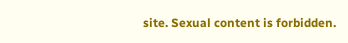site. Sexual content is forbidden.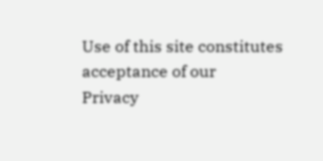Use of this site constitutes acceptance of our
Privacy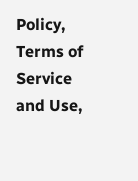Policy, Terms of Service and Use,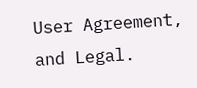User Agreement, and Legal.